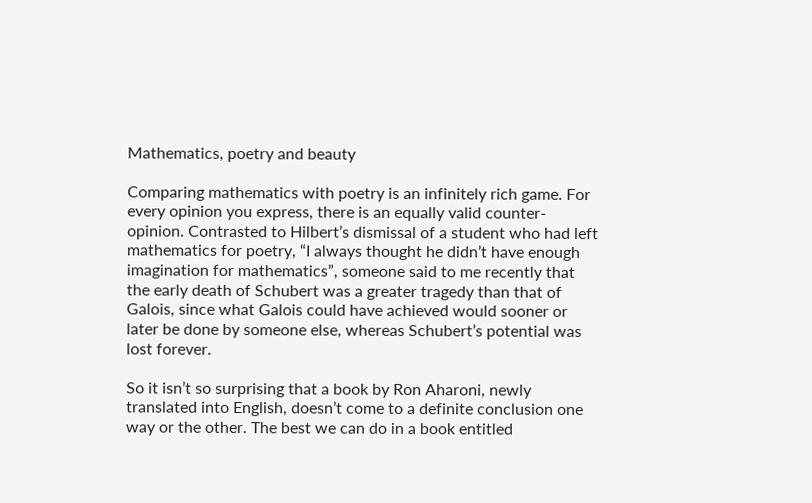Mathematics, poetry and beauty

Comparing mathematics with poetry is an infinitely rich game. For every opinion you express, there is an equally valid counter-opinion. Contrasted to Hilbert’s dismissal of a student who had left mathematics for poetry, “I always thought he didn’t have enough imagination for mathematics”, someone said to me recently that the early death of Schubert was a greater tragedy than that of Galois, since what Galois could have achieved would sooner or later be done by someone else, whereas Schubert’s potential was lost forever.

So it isn’t so surprising that a book by Ron Aharoni, newly translated into English, doesn’t come to a definite conclusion one way or the other. The best we can do in a book entitled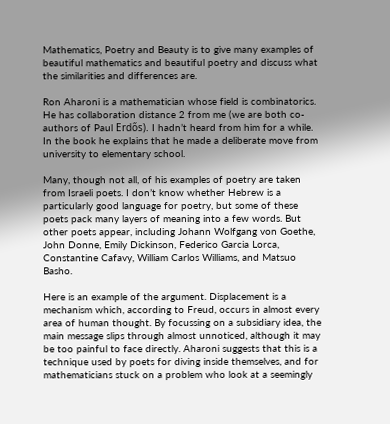Mathematics, Poetry and Beauty is to give many examples of beautiful mathematics and beautiful poetry and discuss what the similarities and differences are.

Ron Aharoni is a mathematician whose field is combinatorics. He has collaboration distance 2 from me (we are both co-authors of Paul Erdős). I hadn’t heard from him for a while. In the book he explains that he made a deliberate move from university to elementary school.

Many, though not all, of his examples of poetry are taken from Israeli poets. I don’t know whether Hebrew is a particularly good language for poetry, but some of these poets pack many layers of meaning into a few words. But other poets appear, including Johann Wolfgang von Goethe, John Donne, Emily Dickinson, Federico Garcia Lorca, Constantine Cafavy, William Carlos Williams, and Matsuo Basho.

Here is an example of the argument. Displacement is a mechanism which, according to Freud, occurs in almost every area of human thought. By focussing on a subsidiary idea, the main message slips through almost unnoticed, although it may be too painful to face directly. Aharoni suggests that this is a technique used by poets for diving inside themselves, and for mathematicians stuck on a problem who look at a seemingly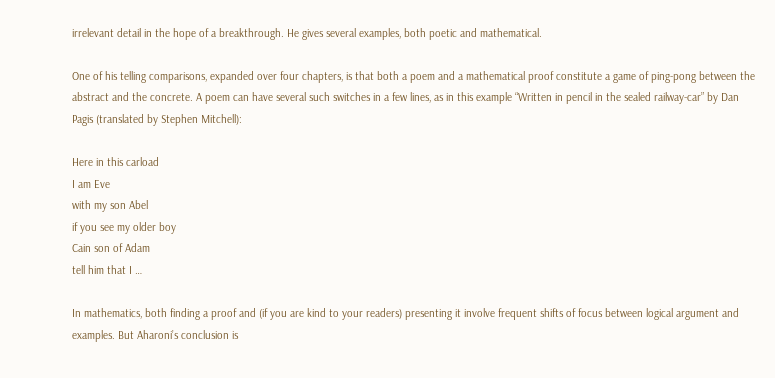irrelevant detail in the hope of a breakthrough. He gives several examples, both poetic and mathematical.

One of his telling comparisons, expanded over four chapters, is that both a poem and a mathematical proof constitute a game of ping-pong between the abstract and the concrete. A poem can have several such switches in a few lines, as in this example “Written in pencil in the sealed railway-car” by Dan Pagis (translated by Stephen Mitchell):

Here in this carload
I am Eve
with my son Abel
if you see my older boy
Cain son of Adam
tell him that I …

In mathematics, both finding a proof and (if you are kind to your readers) presenting it involve frequent shifts of focus between logical argument and examples. But Aharoni’s conclusion is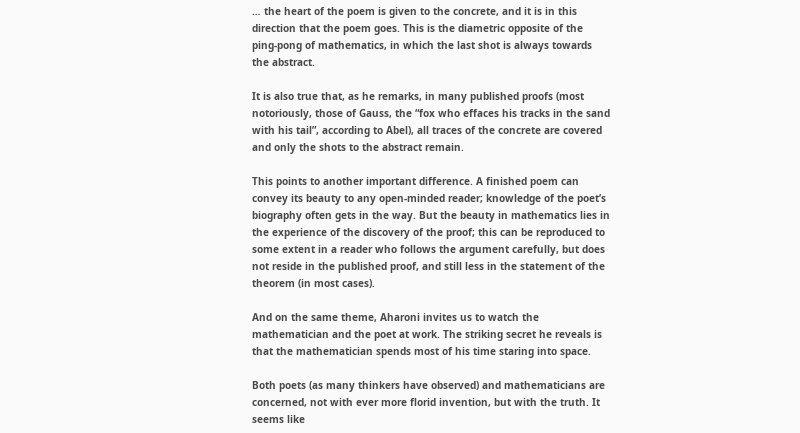… the heart of the poem is given to the concrete, and it is in this direction that the poem goes. This is the diametric opposite of the ping-pong of mathematics, in which the last shot is always towards the abstract.

It is also true that, as he remarks, in many published proofs (most notoriously, those of Gauss, the “fox who effaces his tracks in the sand with his tail”, according to Abel), all traces of the concrete are covered and only the shots to the abstract remain.

This points to another important difference. A finished poem can convey its beauty to any open-minded reader; knowledge of the poet’s biography often gets in the way. But the beauty in mathematics lies in the experience of the discovery of the proof; this can be reproduced to some extent in a reader who follows the argument carefully, but does not reside in the published proof, and still less in the statement of the theorem (in most cases).

And on the same theme, Aharoni invites us to watch the mathematician and the poet at work. The striking secret he reveals is that the mathematician spends most of his time staring into space.

Both poets (as many thinkers have observed) and mathematicians are concerned, not with ever more florid invention, but with the truth. It seems like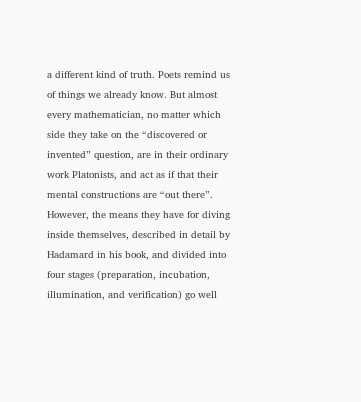a different kind of truth. Poets remind us of things we already know. But almost every mathematician, no matter which side they take on the “discovered or invented” question, are in their ordinary work Platonists, and act as if that their mental constructions are “out there”. However, the means they have for diving inside themselves, described in detail by Hadamard in his book, and divided into four stages (preparation, incubation, illumination, and verification) go well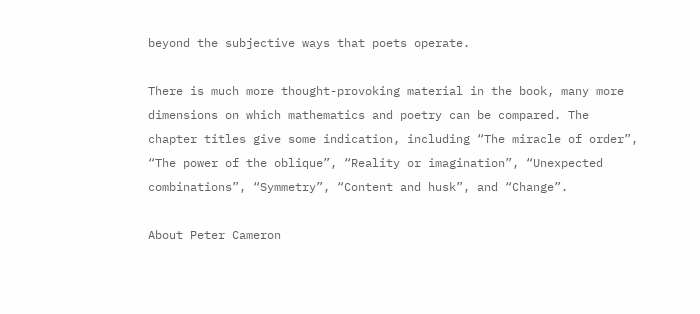beyond the subjective ways that poets operate.

There is much more thought-provoking material in the book, many more dimensions on which mathematics and poetry can be compared. The chapter titles give some indication, including “The miracle of order”, “The power of the oblique”, “Reality or imagination”, “Unexpected combinations”, “Symmetry”, “Content and husk”, and “Change”.

About Peter Cameron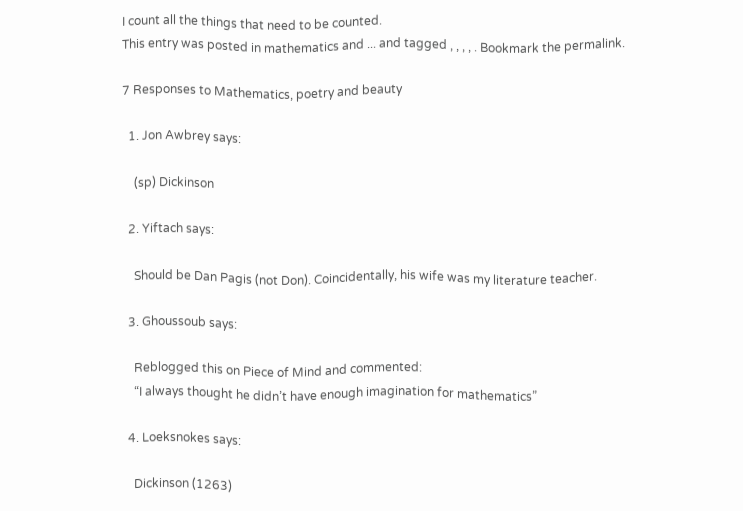I count all the things that need to be counted.
This entry was posted in mathematics and ... and tagged , , , , . Bookmark the permalink.

7 Responses to Mathematics, poetry and beauty

  1. Jon Awbrey says:

    (sp) Dickinson

  2. Yiftach says:

    Should be Dan Pagis (not Don). Coincidentally, his wife was my literature teacher.

  3. Ghoussoub says:

    Reblogged this on Piece of Mind and commented:
    “I always thought he didn’t have enough imagination for mathematics”

  4. Loeksnokes says:

    Dickinson (1263)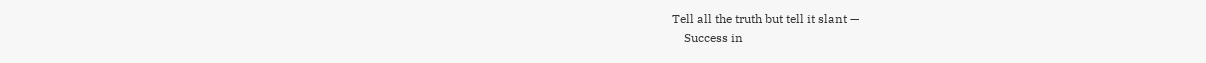Tell all the truth but tell it slant —
    Success in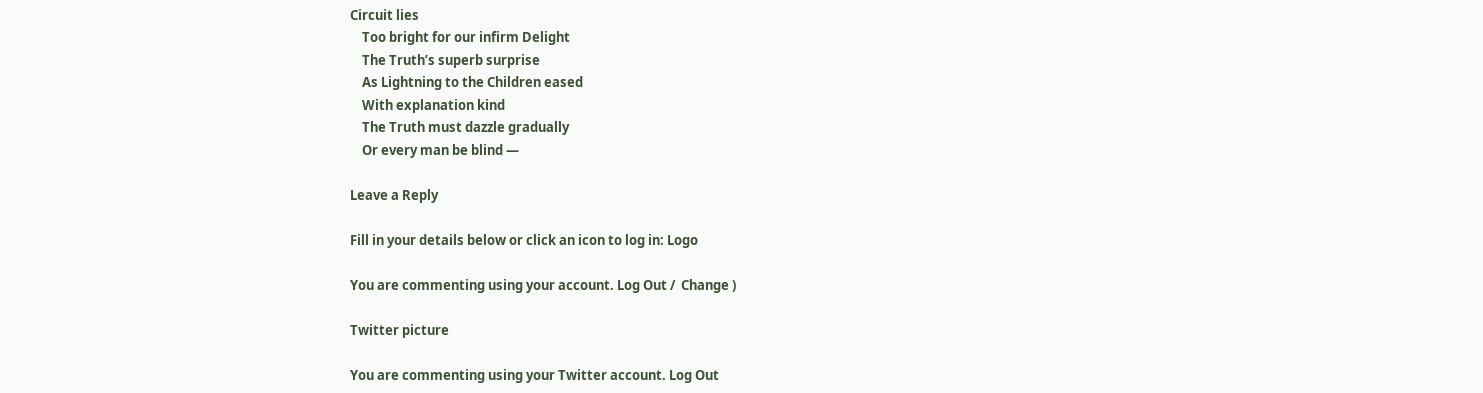Circuit lies
    Too bright for our infirm Delight
    The Truth’s superb surprise
    As Lightning to the Children eased
    With explanation kind
    The Truth must dazzle gradually
    Or every man be blind —

Leave a Reply

Fill in your details below or click an icon to log in: Logo

You are commenting using your account. Log Out /  Change )

Twitter picture

You are commenting using your Twitter account. Log Out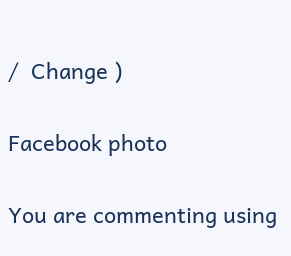/  Change )

Facebook photo

You are commenting using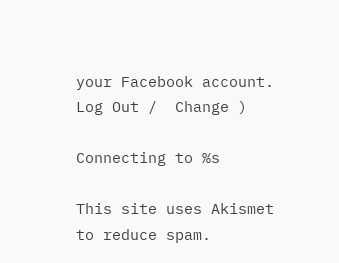your Facebook account. Log Out /  Change )

Connecting to %s

This site uses Akismet to reduce spam.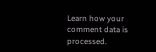Learn how your comment data is processed.